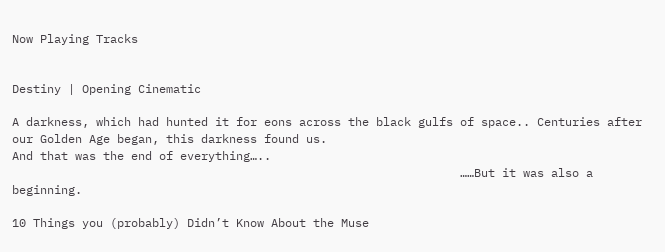Now Playing Tracks


Destiny | Opening Cinematic

A darkness, which had hunted it for eons across the black gulfs of space.. Centuries after our Golden Age began, this darkness found us.
And that was the end of everything…..
                                                                ……But it was also a beginning.

10 Things you (probably) Didn’t Know About the Muse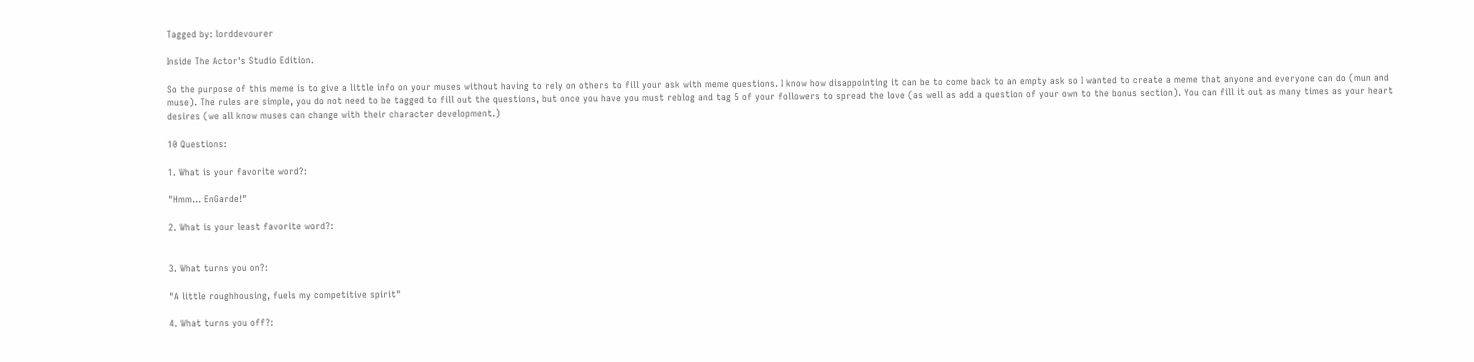Tagged by: lorddevourer

Inside The Actor's Studio Edition.

So the purpose of this meme is to give a little info on your muses without having to rely on others to fill your ask with meme questions. I know how disappointing it can be to come back to an empty ask so I wanted to create a meme that anyone and everyone can do (mun and muse). The rules are simple, you do not need to be tagged to fill out the questions, but once you have you must reblog and tag 5 of your followers to spread the love (as well as add a question of your own to the bonus section). You can fill it out as many times as your heart desires (we all know muses can change with their character development.)

10 Questions:

1. What is your favorite word?:

"Hmm… EnGarde!"

2. What is your least favorite word?:


3. What turns you on?:

"A little roughhousing, fuels my competitive spirit"

4. What turns you off?: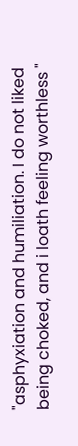"asphyxiation and humiliation. I do not liked being choked, and i loath feeling worthless "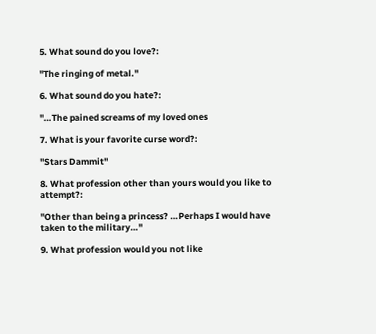5. What sound do you love?:

"The ringing of metal."

6. What sound do you hate?:

"…The pained screams of my loved ones

7. What is your favorite curse word?:

"Stars Dammit"

8. What profession other than yours would you like to attempt?:

"Other than being a princess? …Perhaps I would have taken to the military…"

9. What profession would you not like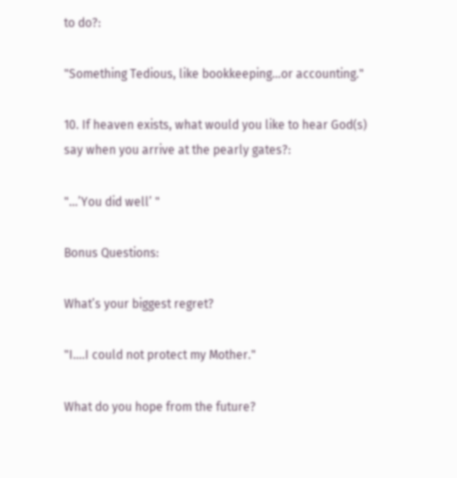to do?:

"Something Tedious, like bookkeeping…or accounting."

10. If heaven exists, what would you like to hear God(s) say when you arrive at the pearly gates?:

"…’You did well’ "

Bonus Questions:

What’s your biggest regret?

"I….I could not protect my Mother."

What do you hope from the future?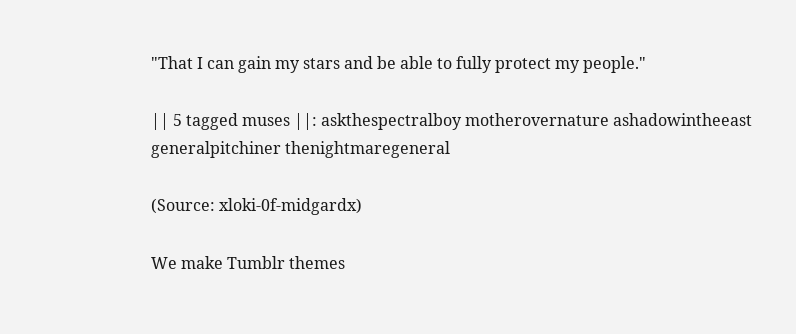"That I can gain my stars and be able to fully protect my people."

|| 5 tagged muses ||: askthespectralboy motherovernature ashadowintheeast generalpitchiner thenightmaregeneral

(Source: xloki-0f-midgardx)

We make Tumblr themes